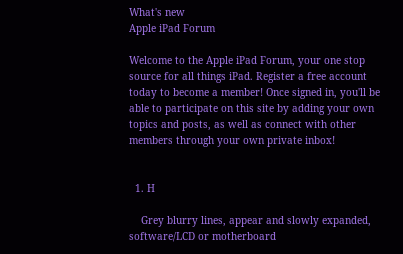What's new
Apple iPad Forum

Welcome to the Apple iPad Forum, your one stop source for all things iPad. Register a free account today to become a member! Once signed in, you'll be able to participate on this site by adding your own topics and posts, as well as connect with other members through your own private inbox!


  1. H

    Grey blurry lines, appear and slowly expanded, software/LCD or motherboard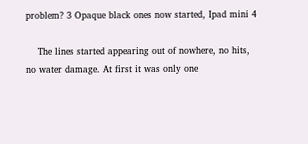problem? 3 Opaque black ones now started, Ipad mini 4

    The lines started appearing out of nowhere, no hits, no water damage. At first it was only one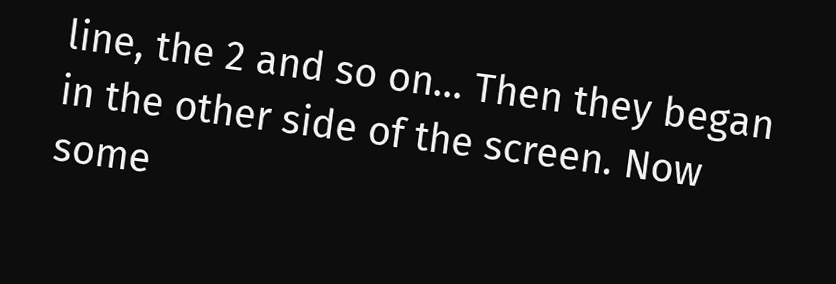line, the 2 and so on... Then they began in the other side of the screen. Now some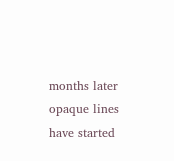months later opaque lines have started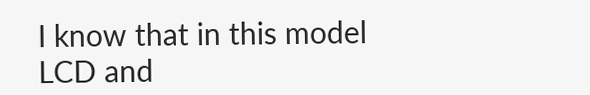I know that in this model LCD and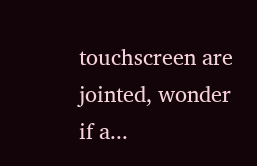touchscreen are jointed, wonder if a...